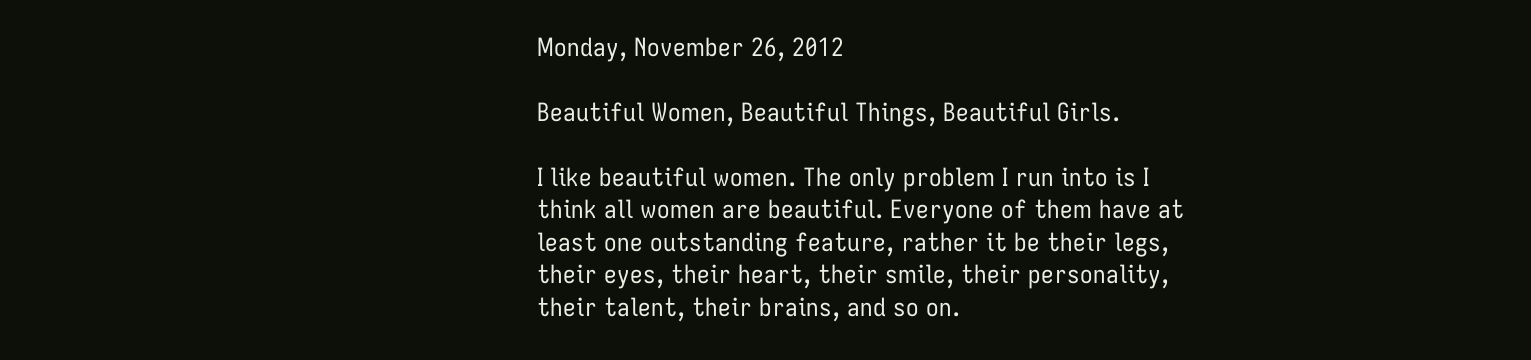Monday, November 26, 2012

Beautiful Women, Beautiful Things, Beautiful Girls.

I like beautiful women. The only problem I run into is I think all women are beautiful. Everyone of them have at least one outstanding feature, rather it be their legs, their eyes, their heart, their smile, their personality, their talent, their brains, and so on.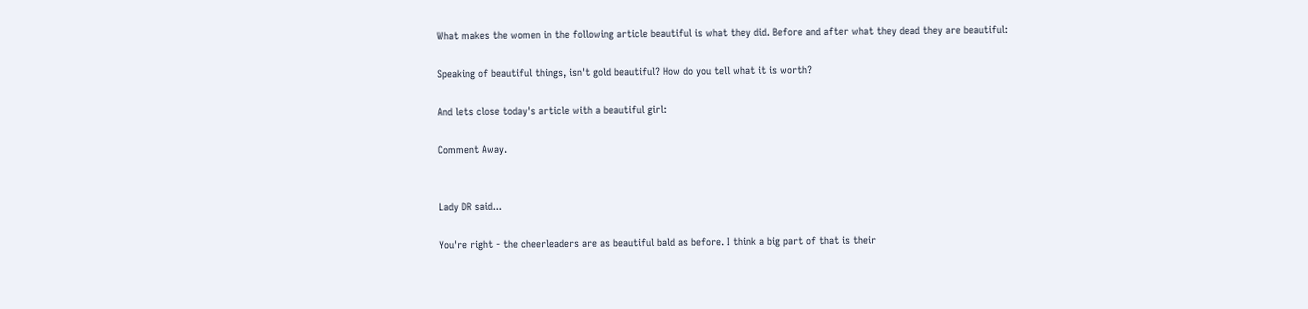What makes the women in the following article beautiful is what they did. Before and after what they dead they are beautiful:

Speaking of beautiful things, isn't gold beautiful? How do you tell what it is worth?

And lets close today's article with a beautiful girl:

Comment Away.


Lady DR said...

You're right - the cheerleaders are as beautiful bald as before. I think a big part of that is their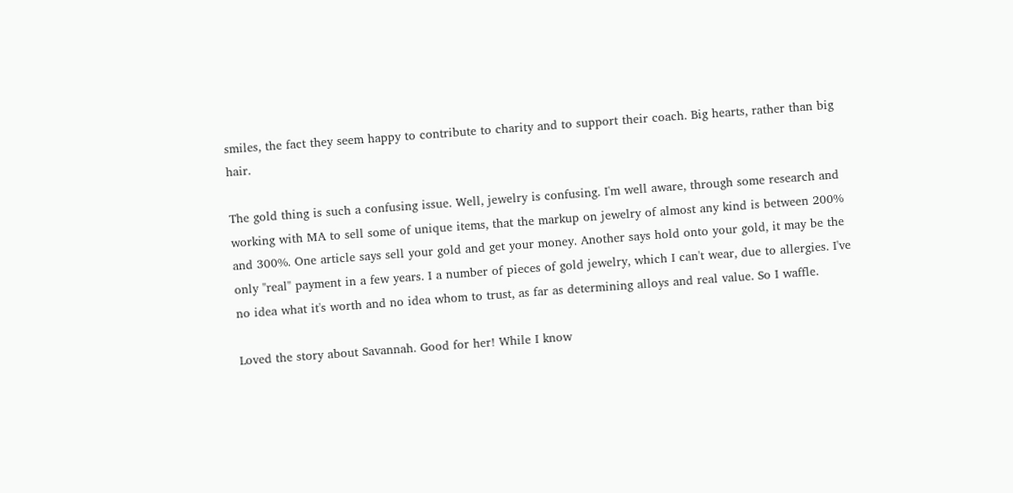smiles, the fact they seem happy to contribute to charity and to support their coach. Big hearts, rather than big hair.

The gold thing is such a confusing issue. Well, jewelry is confusing. I'm well aware, through some research and working with MA to sell some of unique items, that the markup on jewelry of almost any kind is between 200% and 300%. One article says sell your gold and get your money. Another says hold onto your gold, it may be the only "real" payment in a few years. I a number of pieces of gold jewelry, which I can't wear, due to allergies. I've no idea what it's worth and no idea whom to trust, as far as determining alloys and real value. So I waffle.

Loved the story about Savannah. Good for her! While I know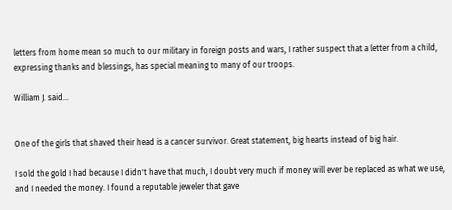letters from home mean so much to our military in foreign posts and wars, I rather suspect that a letter from a child, expressing thanks and blessings, has special meaning to many of our troops.

William J. said...


One of the girls that shaved their head is a cancer survivor. Great statement, big hearts instead of big hair.

I sold the gold I had because I didn't have that much, I doubt very much if money will ever be replaced as what we use, and I needed the money. I found a reputable jeweler that gave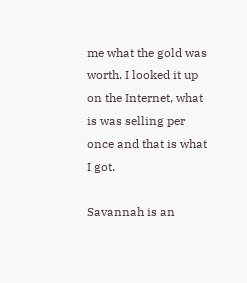me what the gold was worth. I looked it up on the Internet, what is was selling per once and that is what I got.

Savannah is an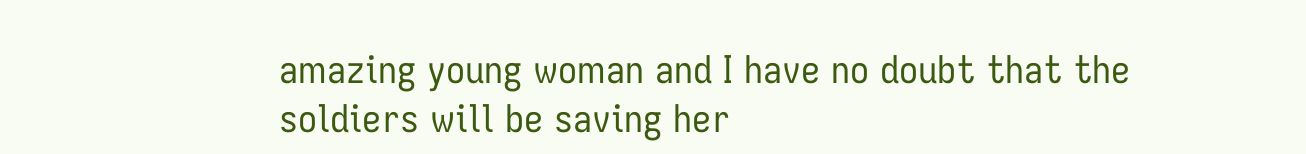amazing young woman and I have no doubt that the soldiers will be saving her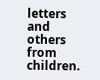letters and others from children.